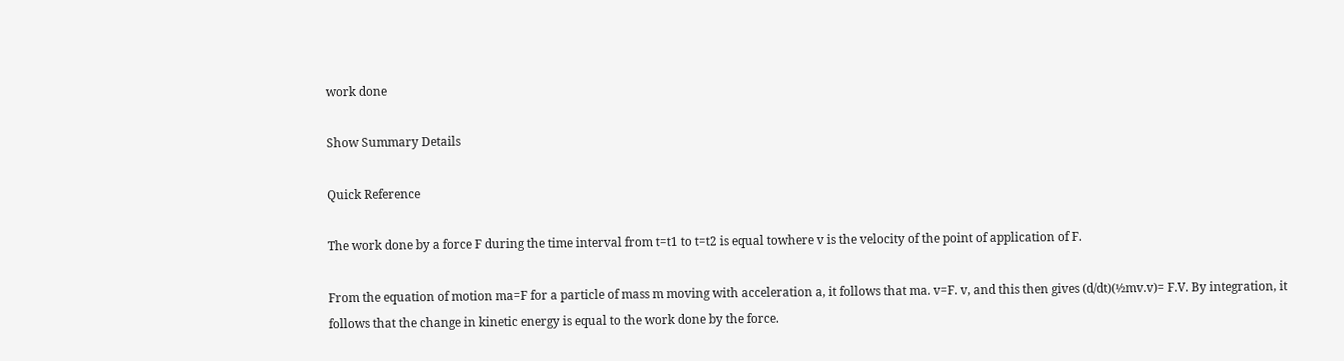work done

Show Summary Details

Quick Reference

The work done by a force F during the time interval from t=t1 to t=t2 is equal towhere v is the velocity of the point of application of F.

From the equation of motion ma=F for a particle of mass m moving with acceleration a, it follows that ma. v=F. v, and this then gives (d/dt)(½mv.v)= F.V. By integration, it follows that the change in kinetic energy is equal to the work done by the force.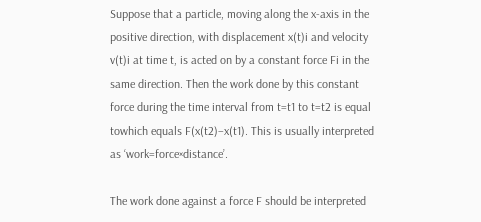Suppose that a particle, moving along the x-axis in the positive direction, with displacement x(t)i and velocity v(t)i at time t, is acted on by a constant force Fi in the same direction. Then the work done by this constant force during the time interval from t=t1 to t=t2 is equal towhich equals F(x(t2)−x(t1). This is usually interpreted as ‘work=force×distance’.

The work done against a force F should be interpreted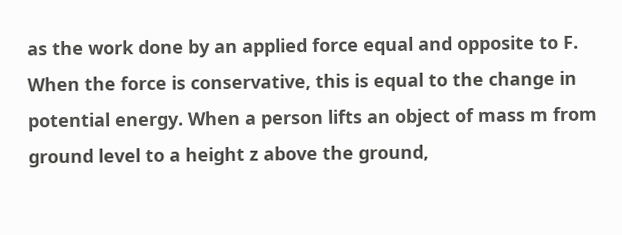as the work done by an applied force equal and opposite to F. When the force is conservative, this is equal to the change in potential energy. When a person lifts an object of mass m from ground level to a height z above the ground,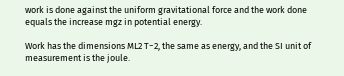work is done against the uniform gravitational force and the work done equals the increase mgz in potential energy.

Work has the dimensions ML2 T−2, the same as energy, and the SI unit of measurement is the joule.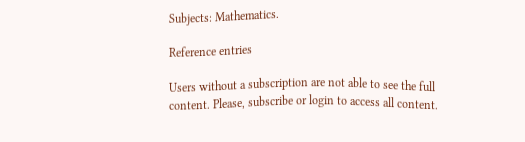Subjects: Mathematics.

Reference entries

Users without a subscription are not able to see the full content. Please, subscribe or login to access all content.